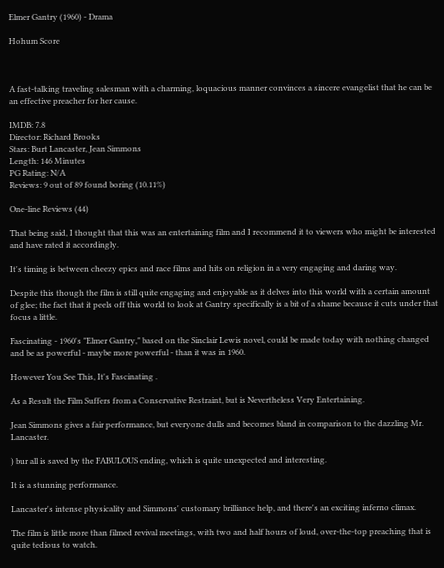Elmer Gantry (1960) - Drama

Hohum Score



A fast-talking traveling salesman with a charming, loquacious manner convinces a sincere evangelist that he can be an effective preacher for her cause.

IMDB: 7.8
Director: Richard Brooks
Stars: Burt Lancaster, Jean Simmons
Length: 146 Minutes
PG Rating: N/A
Reviews: 9 out of 89 found boring (10.11%)

One-line Reviews (44)

That being said, I thought that this was an entertaining film and I recommend it to viewers who might be interested and have rated it accordingly.

It's timing is between cheezy epics and race films and hits on religion in a very engaging and daring way.

Despite this though the film is still quite engaging and enjoyable as it delves into this world with a certain amount of glee; the fact that it peels off this world to look at Gantry specifically is a bit of a shame because it cuts under that focus a little.

Fascinating - 1960's "Elmer Gantry," based on the Sinclair Lewis novel, could be made today with nothing changed and be as powerful - maybe more powerful - than it was in 1960.

However You See This, It's Fascinating .

As a Result the Film Suffers from a Conservative Restraint, but is Nevertheless Very Entertaining.

Jean Simmons gives a fair performance, but everyone dulls and becomes bland in comparison to the dazzling Mr. Lancaster.

) bur all is saved by the FABULOUS ending, which is quite unexpected and interesting.

It is a stunning performance.

Lancaster's intense physicality and Simmons' customary brilliance help, and there's an exciting inferno climax.

The film is little more than filmed revival meetings, with two and half hours of loud, over-the-top preaching that is quite tedious to watch.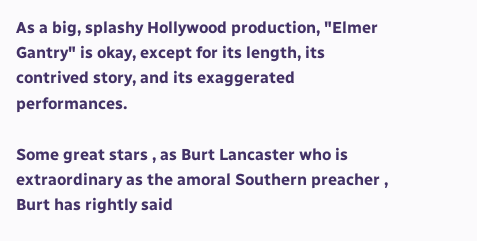As a big, splashy Hollywood production, "Elmer Gantry" is okay, except for its length, its contrived story, and its exaggerated performances.

Some great stars , as Burt Lancaster who is extraordinary as the amoral Southern preacher , Burt has rightly said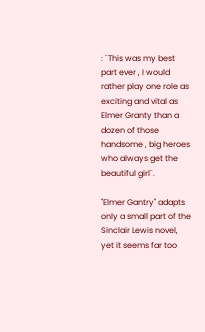: ¨This was my best part ever , I would rather play one role as exciting and vital as Elmer Granty than a dozen of those handsome , big heroes who always get the beautiful girl¨.

"Elmer Gantry" adapts only a small part of the Sinclair Lewis novel, yet it seems far too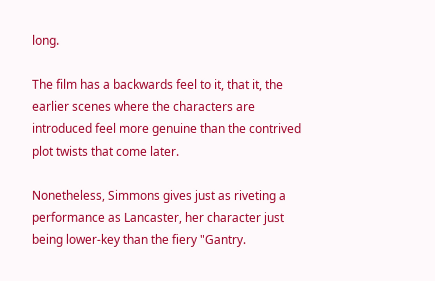long.

The film has a backwards feel to it, that it, the earlier scenes where the characters are introduced feel more genuine than the contrived plot twists that come later.

Nonetheless, Simmons gives just as riveting a performance as Lancaster, her character just being lower-key than the fiery "Gantry.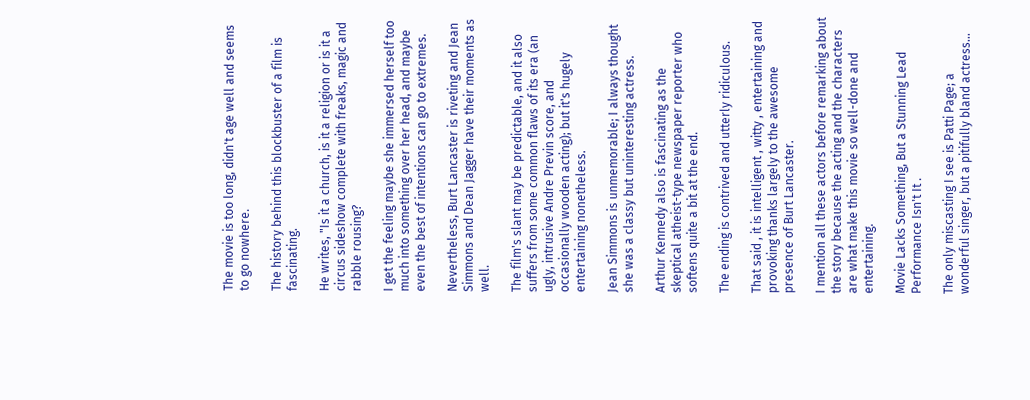The movie is too long, didn't age well and seems to go nowhere.

The history behind this blockbuster of a film is fascinating.

He writes, "Is it a church, is it a religion or is it a circus sideshow complete with freaks, magic and rabble rousing?

I get the feeling maybe she immersed herself too much into something over her head, and maybe even the best of intentions can go to extremes.

Nevertheless, Burt Lancaster is riveting and Jean Simmons and Dean Jagger have their moments as well.

The film's slant may be predictable, and it also suffers from some common flaws of its era (an ugly, intrusive Andre Previn score, and occasionally wooden acting); but it's hugely entertaining nonetheless.

Jean Simmons is unmemorable; I always thought she was a classy but uninteresting actress.

Arthur Kennedy also is fascinating as the skeptical atheist-type newspaper reporter who softens quite a bit at the end.

The ending is contrived and utterly ridiculous.

That said , it is intelligent , witty , entertaining and provoking thanks largely to the awesome presence of Burt Lancaster.

I mention all these actors before remarking about the story because the acting and the characters are what make this movie so well-done and entertaining.

Movie Lacks Something, But a Stunning Lead Performance Isn't It .

The only miscasting I see is Patti Page; a wonderful singer, but a pitifully bland actress...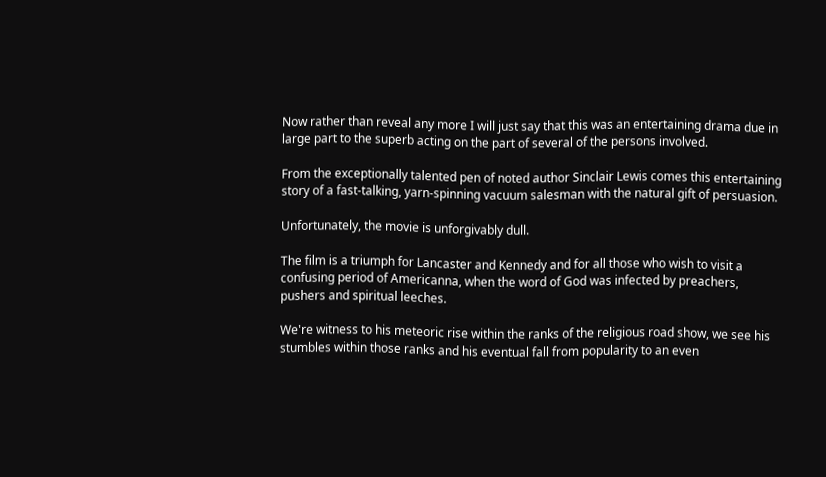Now rather than reveal any more I will just say that this was an entertaining drama due in large part to the superb acting on the part of several of the persons involved.

From the exceptionally talented pen of noted author Sinclair Lewis comes this entertaining story of a fast-talking, yarn-spinning vacuum salesman with the natural gift of persuasion.

Unfortunately, the movie is unforgivably dull.

The film is a triumph for Lancaster and Kennedy and for all those who wish to visit a confusing period of Americanna, when the word of God was infected by preachers, pushers and spiritual leeches.

We're witness to his meteoric rise within the ranks of the religious road show, we see his stumbles within those ranks and his eventual fall from popularity to an even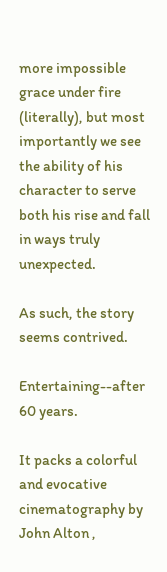more impossible grace under fire (literally), but most importantly we see the ability of his character to serve both his rise and fall in ways truly unexpected.

As such, the story seems contrived.

Entertaining--after 60 years.

It packs a colorful and evocative cinematography by John Alton ,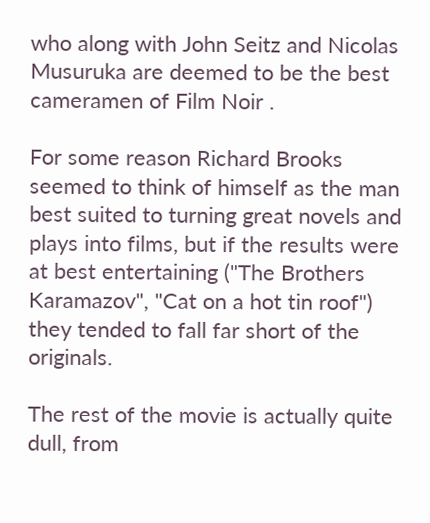who along with John Seitz and Nicolas Musuruka are deemed to be the best cameramen of Film Noir .

For some reason Richard Brooks seemed to think of himself as the man best suited to turning great novels and plays into films, but if the results were at best entertaining ("The Brothers Karamazov", "Cat on a hot tin roof") they tended to fall far short of the originals.

The rest of the movie is actually quite dull, from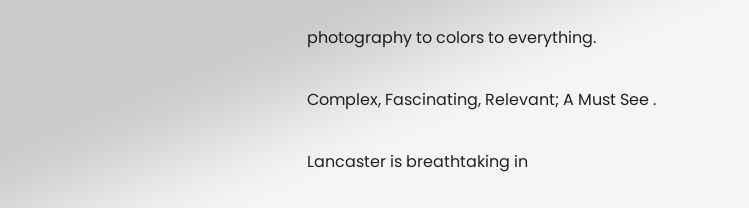photography to colors to everything.

Complex, Fascinating, Relevant; A Must See .

Lancaster is breathtaking in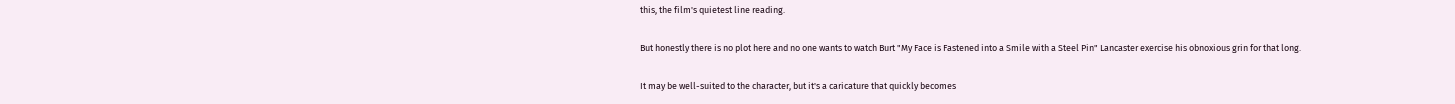this, the film's quietest line reading.

But honestly there is no plot here and no one wants to watch Burt "My Face is Fastened into a Smile with a Steel Pin" Lancaster exercise his obnoxious grin for that long.

It may be well-suited to the character, but it's a caricature that quickly becomes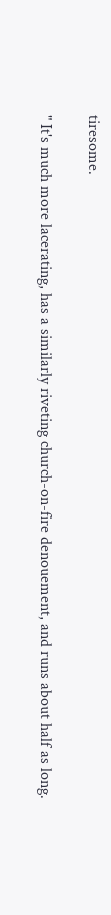tiresome.

" It's much more lacerating, has a similarly riveting church-on-fire denouement, and runs about half as long.